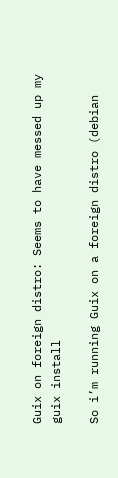Guix on foreign distro: Seems to have messed up my guix install

So i’m running Guix on a foreign distro (debian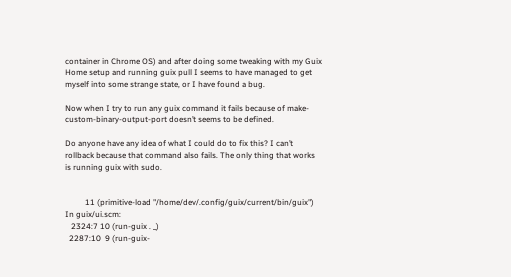container in Chrome OS) and after doing some tweaking with my Guix Home setup and running guix pull I seems to have managed to get myself into some strange state, or I have found a bug.

Now when I try to run any guix command it fails because of make-custom-binary-output-port doesn’t seems to be defined.

Do anyone have any idea of what I could do to fix this? I can’t rollback because that command also fails. The only thing that works is running guix with sudo.


          11 (primitive-load "/home/dev/.config/guix/current/bin/guix")
In guix/ui.scm:
   2324:7 10 (run-guix . _)
  2287:10  9 (run-guix-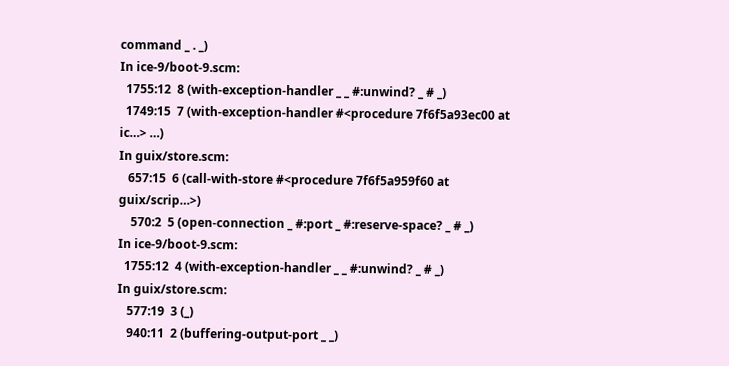command _ . _)
In ice-9/boot-9.scm:
  1755:12  8 (with-exception-handler _ _ #:unwind? _ # _)
  1749:15  7 (with-exception-handler #<procedure 7f6f5a93ec00 at ic…> …)
In guix/store.scm:
   657:15  6 (call-with-store #<procedure 7f6f5a959f60 at guix/scrip…>)
    570:2  5 (open-connection _ #:port _ #:reserve-space? _ # _)
In ice-9/boot-9.scm:
  1755:12  4 (with-exception-handler _ _ #:unwind? _ # _)
In guix/store.scm:
   577:19  3 (_)
   940:11  2 (buffering-output-port _ _)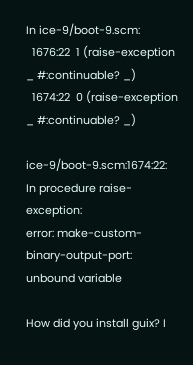In ice-9/boot-9.scm:
  1676:22  1 (raise-exception _ #:continuable? _)
  1674:22  0 (raise-exception _ #:continuable? _)

ice-9/boot-9.scm:1674:22: In procedure raise-exception:
error: make-custom-binary-output-port: unbound variable

How did you install guix? I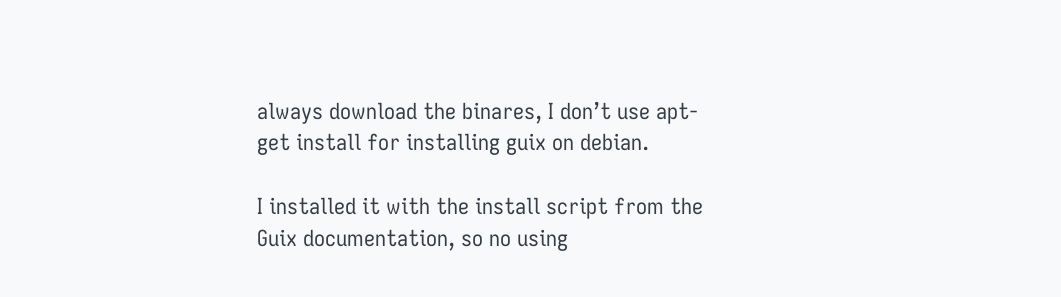always download the binares, I don’t use apt-get install for installing guix on debian.

I installed it with the install script from the Guix documentation, so no using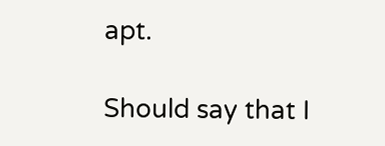apt.

Should say that I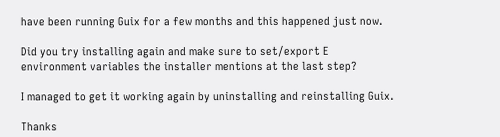have been running Guix for a few months and this happened just now.

Did you try installing again and make sure to set/export E environment variables the installer mentions at the last step?

I managed to get it working again by uninstalling and reinstalling Guix.

Thanks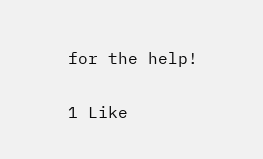for the help!

1 Like